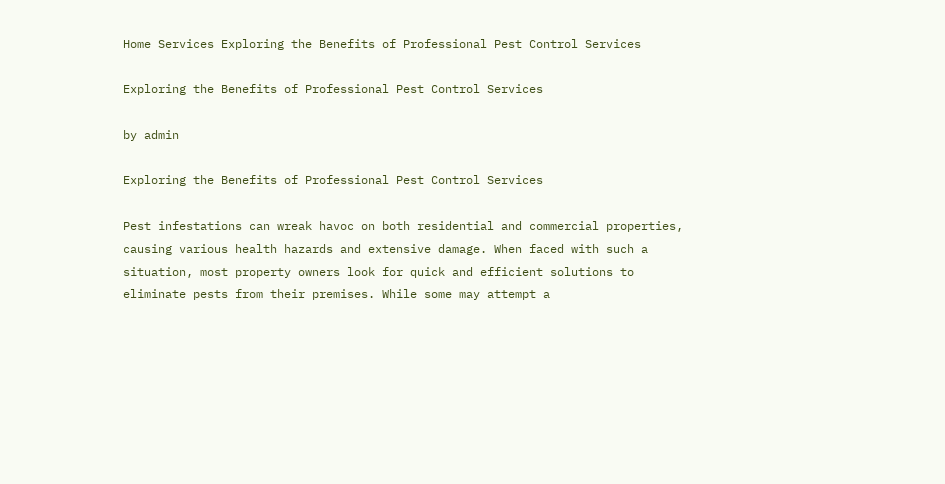Home Services Exploring the Benefits of Professional Pest Control Services

Exploring the Benefits of Professional Pest Control Services

by admin

Exploring the Benefits of Professional Pest Control Services

Pest infestations can wreak havoc on both residential and commercial properties, causing various health hazards and extensive damage. When faced with such a situation, most property owners look for quick and efficient solutions to eliminate pests from their premises. While some may attempt a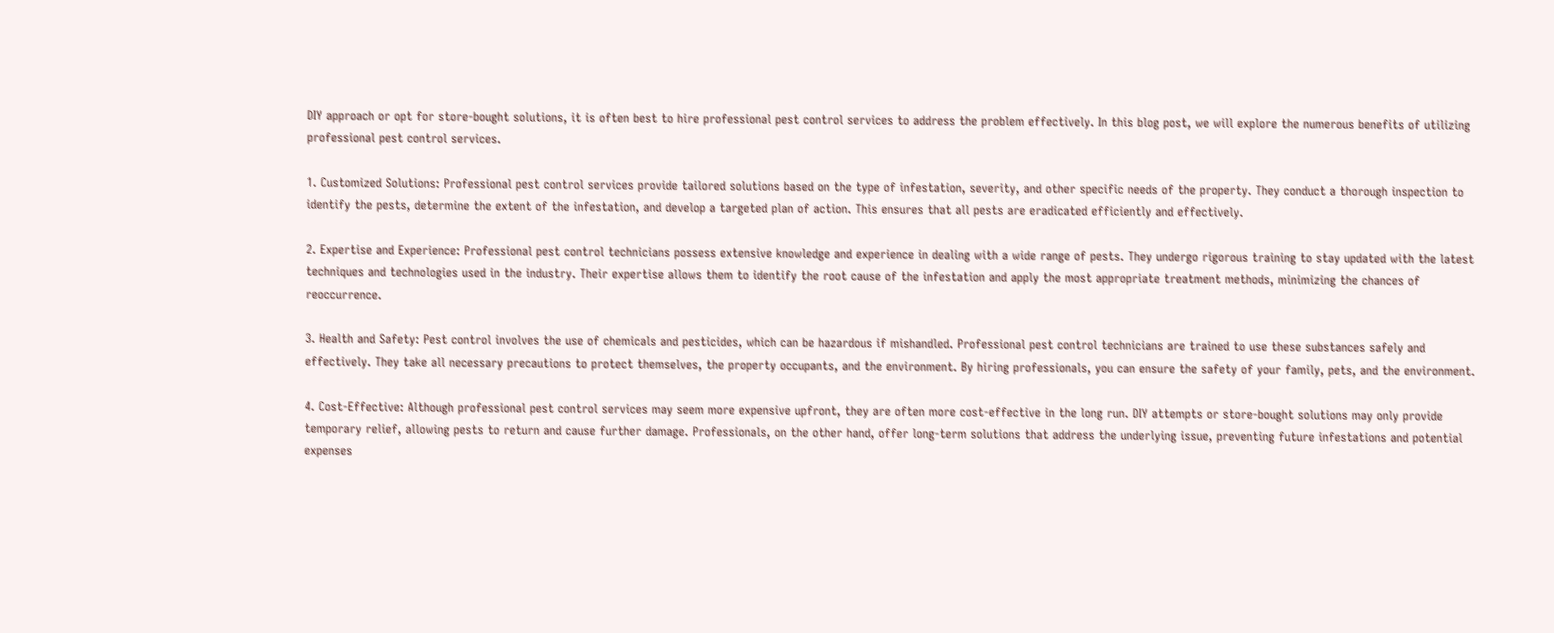DIY approach or opt for store-bought solutions, it is often best to hire professional pest control services to address the problem effectively. In this blog post, we will explore the numerous benefits of utilizing professional pest control services.

1. Customized Solutions: Professional pest control services provide tailored solutions based on the type of infestation, severity, and other specific needs of the property. They conduct a thorough inspection to identify the pests, determine the extent of the infestation, and develop a targeted plan of action. This ensures that all pests are eradicated efficiently and effectively.

2. Expertise and Experience: Professional pest control technicians possess extensive knowledge and experience in dealing with a wide range of pests. They undergo rigorous training to stay updated with the latest techniques and technologies used in the industry. Their expertise allows them to identify the root cause of the infestation and apply the most appropriate treatment methods, minimizing the chances of reoccurrence.

3. Health and Safety: Pest control involves the use of chemicals and pesticides, which can be hazardous if mishandled. Professional pest control technicians are trained to use these substances safely and effectively. They take all necessary precautions to protect themselves, the property occupants, and the environment. By hiring professionals, you can ensure the safety of your family, pets, and the environment.

4. Cost-Effective: Although professional pest control services may seem more expensive upfront, they are often more cost-effective in the long run. DIY attempts or store-bought solutions may only provide temporary relief, allowing pests to return and cause further damage. Professionals, on the other hand, offer long-term solutions that address the underlying issue, preventing future infestations and potential expenses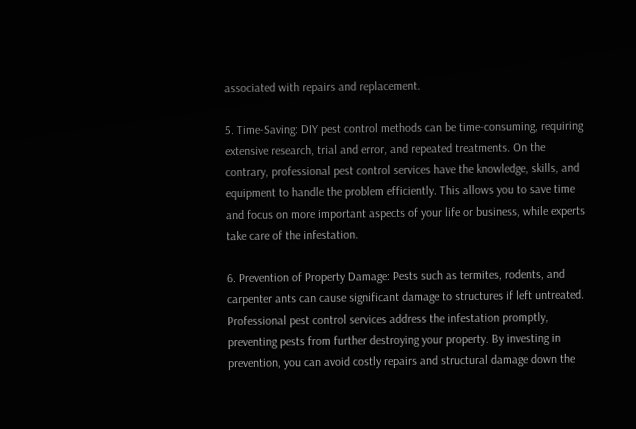associated with repairs and replacement.

5. Time-Saving: DIY pest control methods can be time-consuming, requiring extensive research, trial and error, and repeated treatments. On the contrary, professional pest control services have the knowledge, skills, and equipment to handle the problem efficiently. This allows you to save time and focus on more important aspects of your life or business, while experts take care of the infestation.

6. Prevention of Property Damage: Pests such as termites, rodents, and carpenter ants can cause significant damage to structures if left untreated. Professional pest control services address the infestation promptly, preventing pests from further destroying your property. By investing in prevention, you can avoid costly repairs and structural damage down the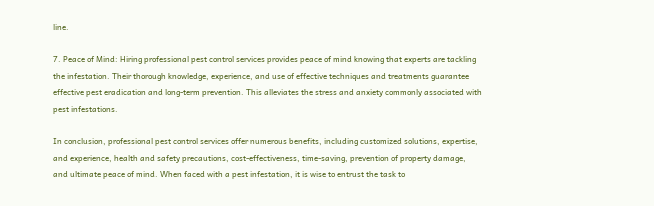line.

7. Peace of Mind: Hiring professional pest control services provides peace of mind knowing that experts are tackling the infestation. Their thorough knowledge, experience, and use of effective techniques and treatments guarantee effective pest eradication and long-term prevention. This alleviates the stress and anxiety commonly associated with pest infestations.

In conclusion, professional pest control services offer numerous benefits, including customized solutions, expertise, and experience, health and safety precautions, cost-effectiveness, time-saving, prevention of property damage, and ultimate peace of mind. When faced with a pest infestation, it is wise to entrust the task to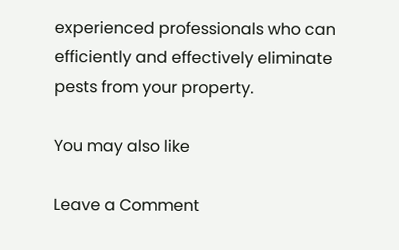experienced professionals who can efficiently and effectively eliminate pests from your property.

You may also like

Leave a Comment